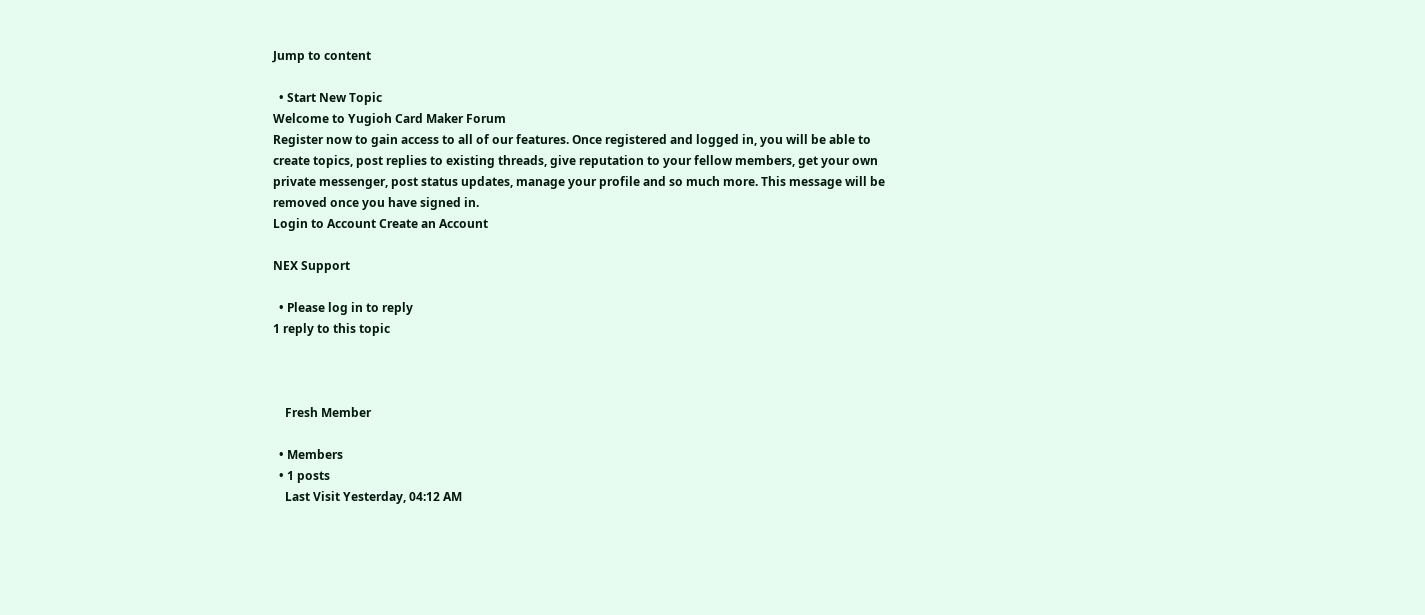Jump to content

  • Start New Topic
Welcome to Yugioh Card Maker Forum
Register now to gain access to all of our features. Once registered and logged in, you will be able to create topics, post replies to existing threads, give reputation to your fellow members, get your own private messenger, post status updates, manage your profile and so much more. This message will be removed once you have signed in.
Login to Account Create an Account

NEX Support

  • Please log in to reply
1 reply to this topic



    Fresh Member

  • Members
  • 1 posts
    Last Visit Yesterday, 04:12 AM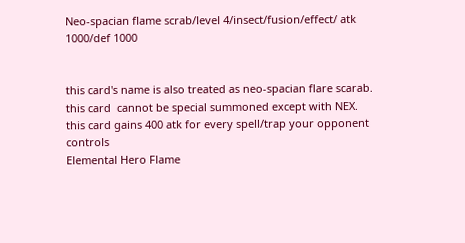Neo-spacian flame scrab/level 4/insect/fusion/effect/ atk 1000/def 1000


this card's name is also treated as neo-spacian flare scarab.
this card  cannot be special summoned except with NEX. this card gains 400 atk for every spell/trap your opponent controls
Elemental Hero Flame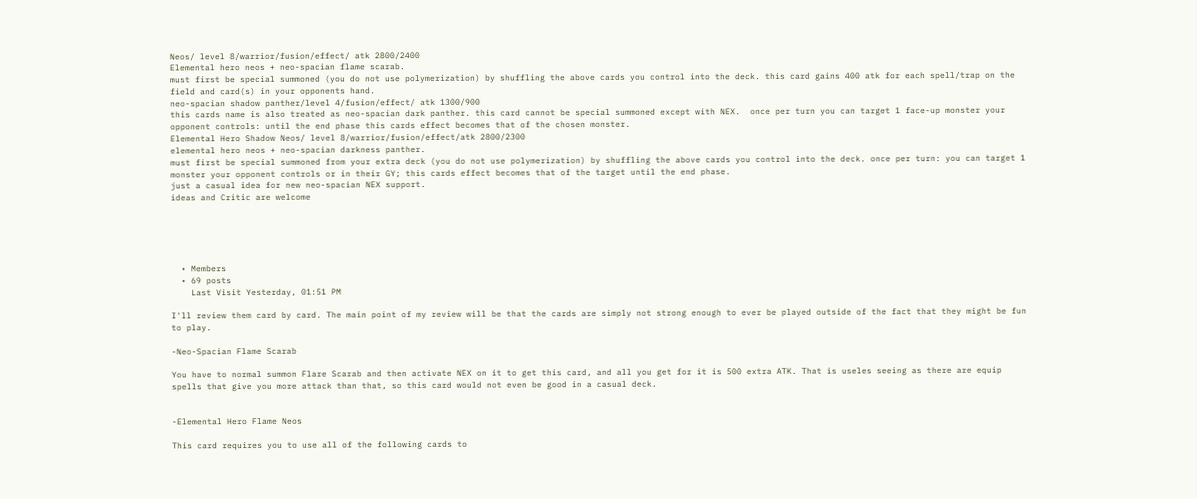Neos/ level 8/warrior/fusion/effect/ atk 2800/2400
Elemental hero neos + neo-spacian flame scarab.
must first be special summoned (you do not use polymerization) by shuffling the above cards you control into the deck. this card gains 400 atk for each spell/trap on the field and card(s) in your opponents hand.
neo-spacian shadow panther/level 4/fusion/effect/ atk 1300/900
this cards name is also treated as neo-spacian dark panther. this card cannot be special summoned except with NEX.  once per turn you can target 1 face-up monster your opponent controls: until the end phase this cards effect becomes that of the chosen monster.
Elemental Hero Shadow Neos/ level 8/warrior/fusion/effect/atk 2800/2300
elemental hero neos + neo-spacian darkness panther.
must first be special summoned from your extra deck (you do not use polymerization) by shuffling the above cards you control into the deck. once per turn: you can target 1 monster your opponent controls or in their GY; this cards effect becomes that of the target until the end phase.
just a casual idea for new neo-spacian NEX support.
ideas and Critic are welcome





  • Members
  • 69 posts
    Last Visit Yesterday, 01:51 PM

I'll review them card by card. The main point of my review will be that the cards are simply not strong enough to ever be played outside of the fact that they might be fun to play.

-Neo-Spacian Flame Scarab

You have to normal summon Flare Scarab and then activate NEX on it to get this card, and all you get for it is 500 extra ATK. That is useles seeing as there are equip spells that give you more attack than that, so this card would not even be good in a casual deck.


-Elemental Hero Flame Neos

This card requires you to use all of the following cards to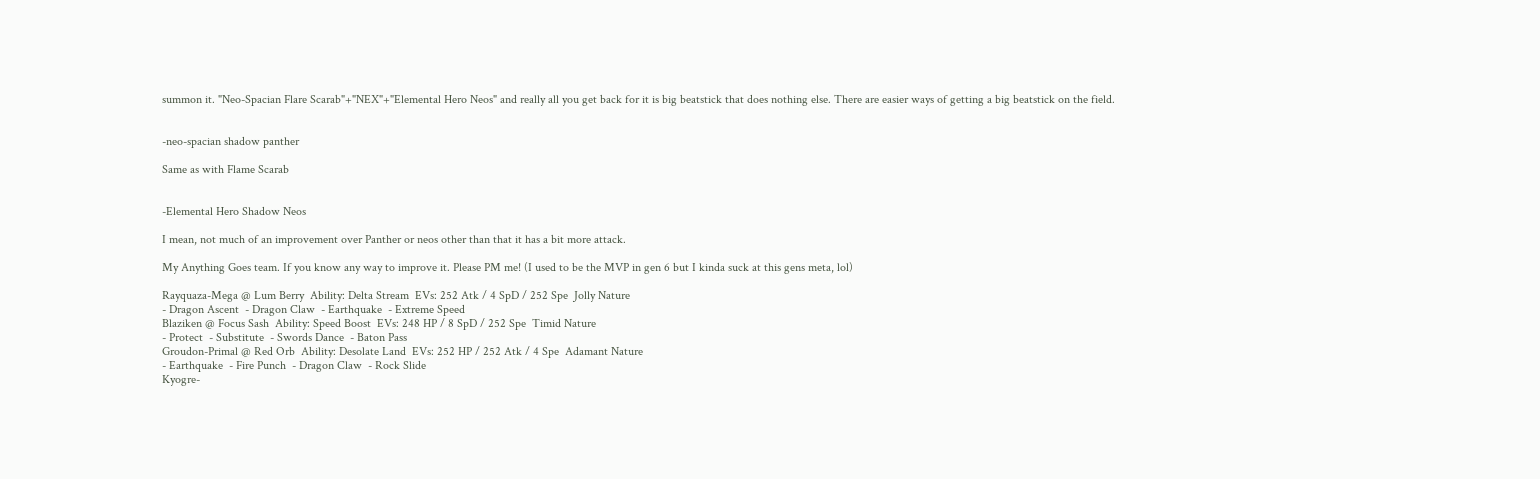summon it. "Neo-Spacian Flare Scarab"+"NEX"+"Elemental Hero Neos" and really all you get back for it is big beatstick that does nothing else. There are easier ways of getting a big beatstick on the field.


-neo-spacian shadow panther

Same as with Flame Scarab


-Elemental Hero Shadow Neos

I mean, not much of an improvement over Panther or neos other than that it has a bit more attack.

My Anything Goes team. If you know any way to improve it. Please PM me! (I used to be the MVP in gen 6 but I kinda suck at this gens meta, lol)

Rayquaza-Mega @ Lum Berry  Ability: Delta Stream  EVs: 252 Atk / 4 SpD / 252 Spe  Jolly Nature
- Dragon Ascent  - Dragon Claw  - Earthquake  - Extreme Speed
Blaziken @ Focus Sash  Ability: Speed Boost  EVs: 248 HP / 8 SpD / 252 Spe  Timid Nature
- Protect  - Substitute  - Swords Dance  - Baton Pass
Groudon-Primal @ Red Orb  Ability: Desolate Land  EVs: 252 HP / 252 Atk / 4 Spe  Adamant Nature
- Earthquake  - Fire Punch  - Dragon Claw  - Rock Slide
Kyogre-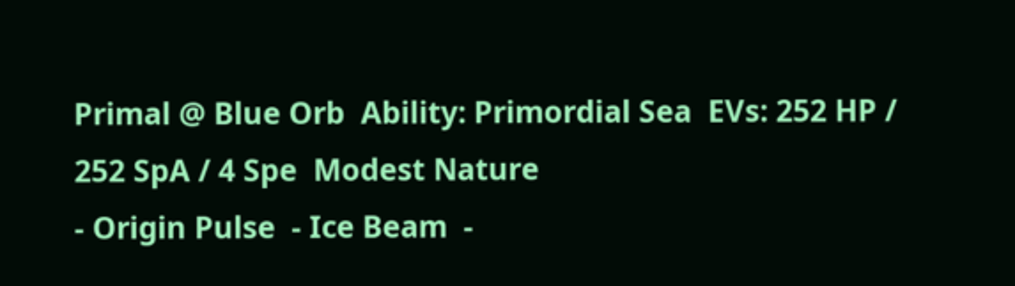Primal @ Blue Orb  Ability: Primordial Sea  EVs: 252 HP / 252 SpA / 4 Spe  Modest Nature
- Origin Pulse  - Ice Beam  -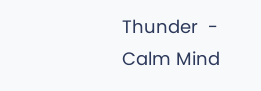Thunder  - Calm Mind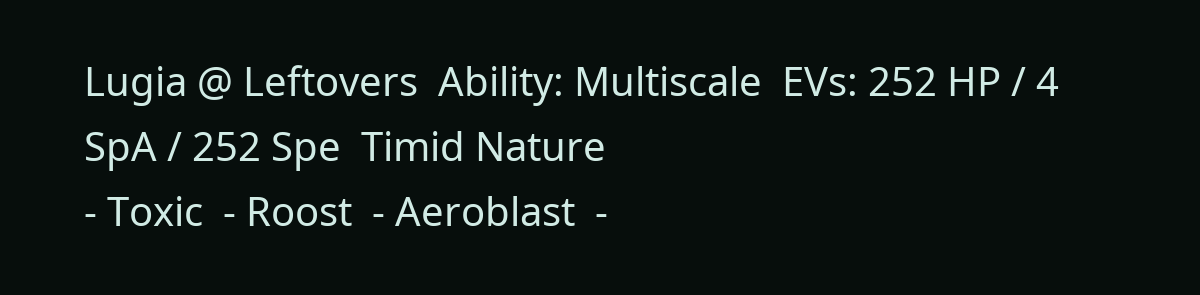Lugia @ Leftovers  Ability: Multiscale  EVs: 252 HP / 4 SpA / 252 Spe  Timid Nature
- Toxic  - Roost  - Aeroblast  -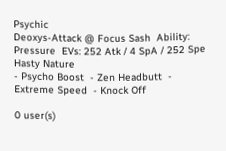Psychic
Deoxys-Attack @ Focus Sash  Ability: Pressure  EVs: 252 Atk / 4 SpA / 252 Spe  Hasty Nature
- Psycho Boost  - Zen Headbutt  - Extreme Speed  - Knock Off

0 user(s)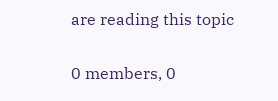are reading this topic

0 members, 0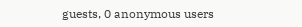guests, 0 anonymous users